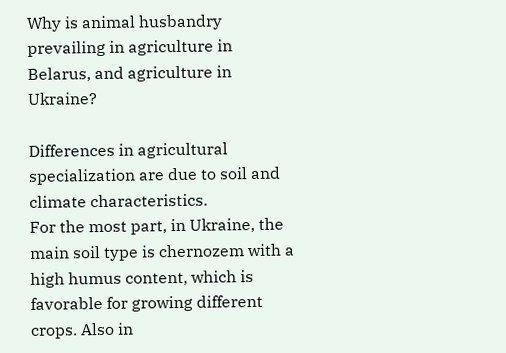Why is animal husbandry prevailing in agriculture in Belarus, and agriculture in Ukraine?

Differences in agricultural specialization are due to soil and climate characteristics.
For the most part, in Ukraine, the main soil type is chernozem with a high humus content, which is favorable for growing different crops. Also in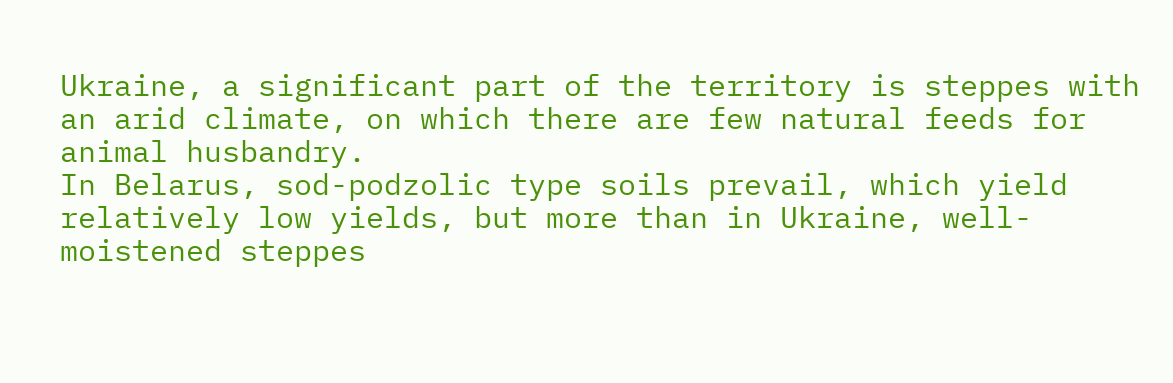Ukraine, a significant part of the territory is steppes with an arid climate, on which there are few natural feeds for animal husbandry.
In Belarus, sod-podzolic type soils prevail, which yield relatively low yields, but more than in Ukraine, well-moistened steppes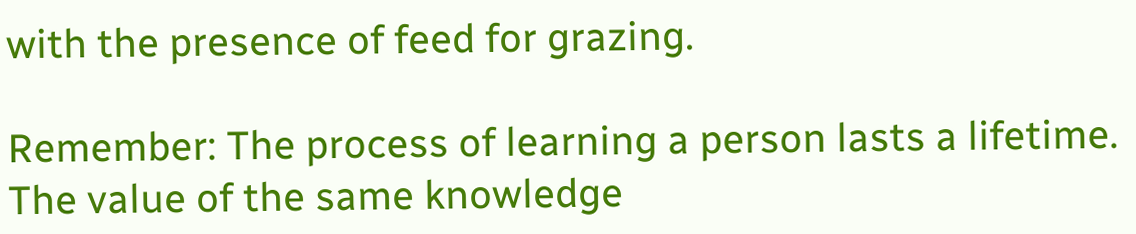with the presence of feed for grazing.

Remember: The process of learning a person lasts a lifetime. The value of the same knowledge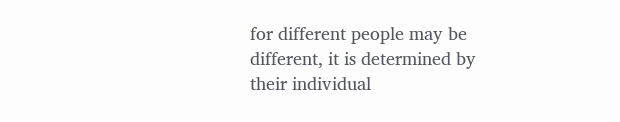for different people may be different, it is determined by their individual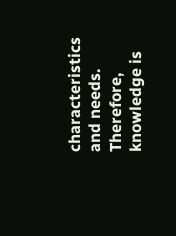characteristics and needs. Therefore, knowledge is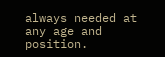always needed at any age and position.